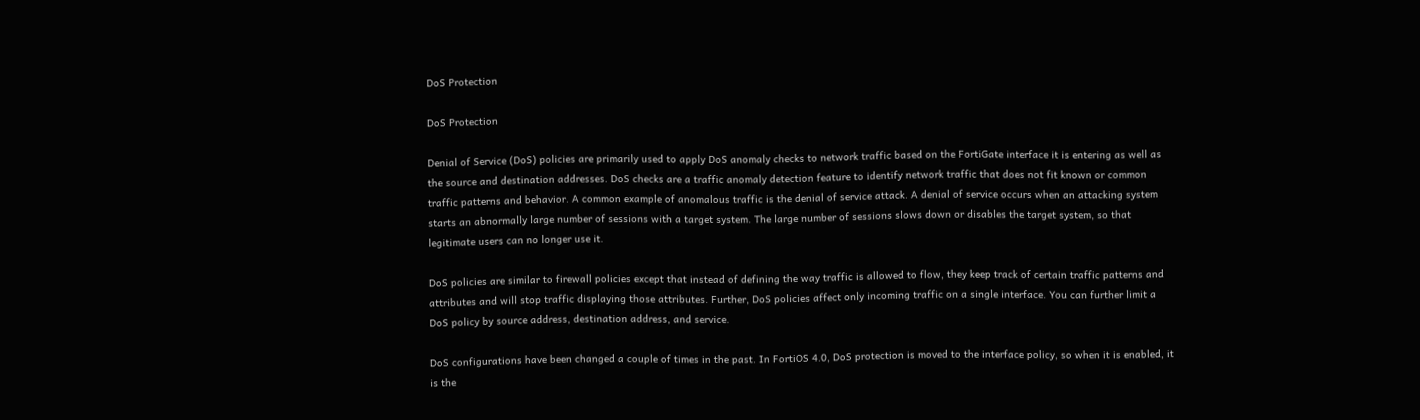DoS Protection

DoS Protection

Denial of Service (DoS) policies are primarily used to apply DoS anomaly checks to network traffic based on the FortiGate interface it is entering as well as the source and destination addresses. DoS checks are a traffic anomaly detection feature to identify network traffic that does not fit known or common traffic patterns and behavior. A common example of anomalous traffic is the denial of service attack. A denial of service occurs when an attacking system starts an abnormally large number of sessions with a target system. The large number of sessions slows down or disables the target system, so that legitimate users can no longer use it.

DoS policies are similar to firewall policies except that instead of defining the way traffic is allowed to flow, they keep track of certain traffic patterns and attributes and will stop traffic displaying those attributes. Further, DoS policies affect only incoming traffic on a single interface. You can further limit a DoS policy by source address, destination address, and service.

DoS configurations have been changed a couple of times in the past. In FortiOS 4.0, DoS protection is moved to the interface policy, so when it is enabled, it is the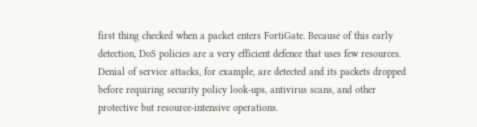first thing checked when a packet enters FortiGate. Because of this early detection, DoS policies are a very efficient defence that uses few resources. Denial of service attacks, for example, are detected and its packets dropped before requiring security policy look-ups, antivirus scans, and other protective but resource-intensive operations.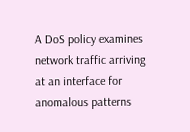A DoS policy examines network traffic arriving at an interface for anomalous patterns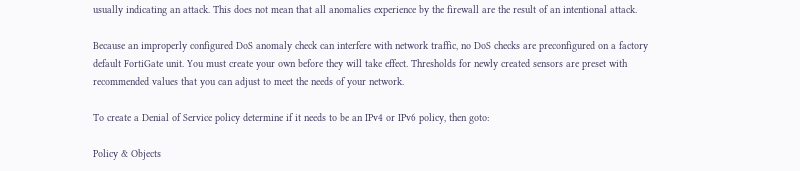usually indicating an attack. This does not mean that all anomalies experience by the firewall are the result of an intentional attack.

Because an improperly configured DoS anomaly check can interfere with network traffic, no DoS checks are preconfigured on a factory default FortiGate unit. You must create your own before they will take effect. Thresholds for newly created sensors are preset with recommended values that you can adjust to meet the needs of your network.

To create a Denial of Service policy determine if it needs to be an IPv4 or IPv6 policy, then goto:

Policy & Objects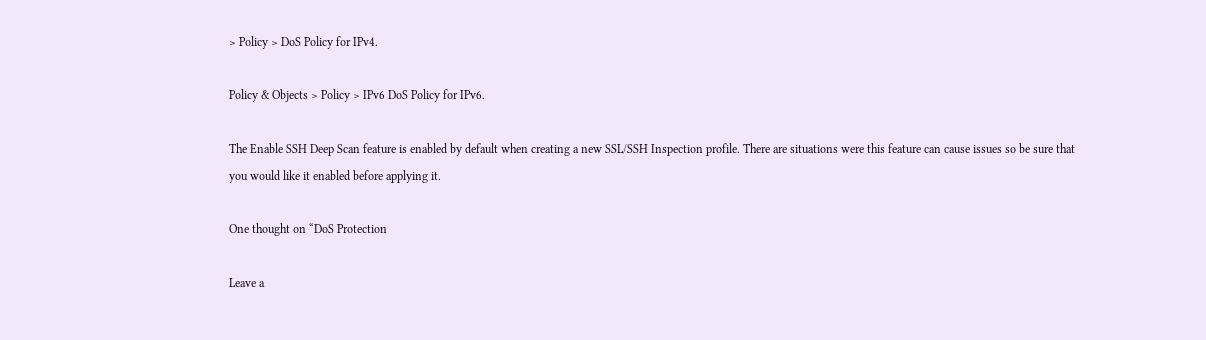> Policy > DoS Policy for IPv4.

Policy & Objects > Policy > IPv6 DoS Policy for IPv6.

The Enable SSH Deep Scan feature is enabled by default when creating a new SSL/SSH Inspection profile. There are situations were this feature can cause issues so be sure that you would like it enabled before applying it.

One thought on “DoS Protection

Leave a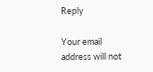Reply

Your email address will not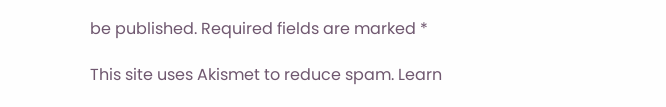be published. Required fields are marked *

This site uses Akismet to reduce spam. Learn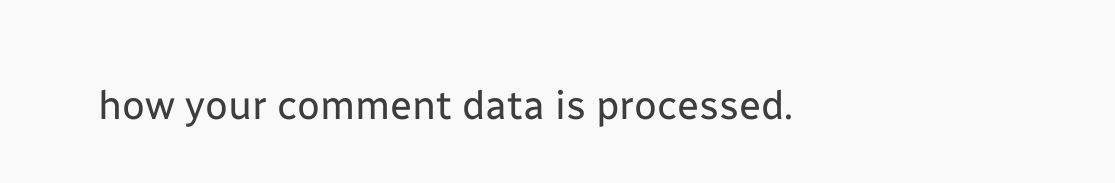how your comment data is processed.